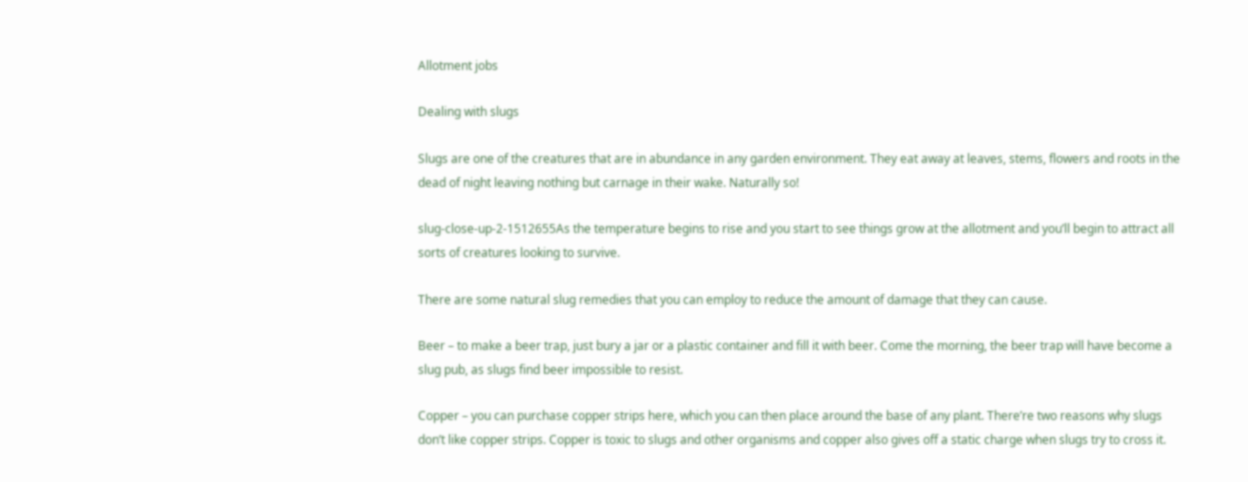Allotment jobs

Dealing with slugs

Slugs are one of the creatures that are in abundance in any garden environment. They eat away at leaves, stems, flowers and roots in the dead of night leaving nothing but carnage in their wake. Naturally so!

slug-close-up-2-1512655As the temperature begins to rise and you start to see things grow at the allotment and you’ll begin to attract all sorts of creatures looking to survive.

There are some natural slug remedies that you can employ to reduce the amount of damage that they can cause.

Beer – to make a beer trap, just bury a jar or a plastic container and fill it with beer. Come the morning, the beer trap will have become a slug pub, as slugs find beer impossible to resist.

Copper – you can purchase copper strips here, which you can then place around the base of any plant. There’re two reasons why slugs don’t like copper strips. Copper is toxic to slugs and other organisms and copper also gives off a static charge when slugs try to cross it.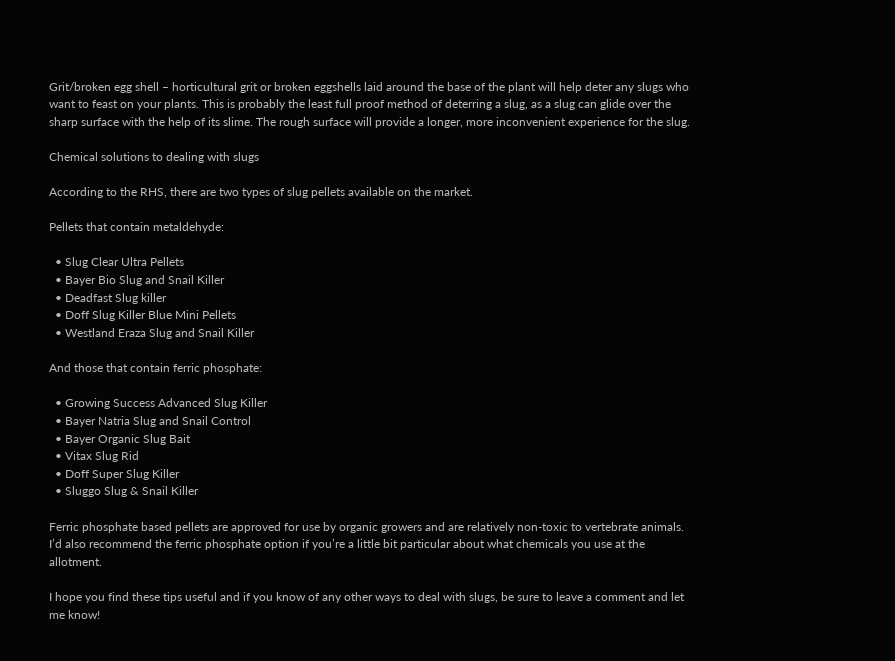Grit/broken egg shell – horticultural grit or broken eggshells laid around the base of the plant will help deter any slugs who want to feast on your plants. This is probably the least full proof method of deterring a slug, as a slug can glide over the sharp surface with the help of its slime. The rough surface will provide a longer, more inconvenient experience for the slug.

Chemical solutions to dealing with slugs

According to the RHS, there are two types of slug pellets available on the market.

Pellets that contain metaldehyde:

  • Slug Clear Ultra Pellets
  • Bayer Bio Slug and Snail Killer
  • Deadfast Slug killer
  • Doff Slug Killer Blue Mini Pellets
  • Westland Eraza Slug and Snail Killer

And those that contain ferric phosphate:

  • Growing Success Advanced Slug Killer
  • Bayer Natria Slug and Snail Control
  • Bayer Organic Slug Bait
  • Vitax Slug Rid
  • Doff Super Slug Killer
  • Sluggo Slug & Snail Killer

Ferric phosphate based pellets are approved for use by organic growers and are relatively non-toxic to vertebrate animals. I’d also recommend the ferric phosphate option if you’re a little bit particular about what chemicals you use at the allotment.

I hope you find these tips useful and if you know of any other ways to deal with slugs, be sure to leave a comment and let me know!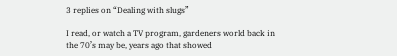3 replies on “Dealing with slugs”

I read, or watch a TV program, gardeners world back in the 70’s may be, years ago that showed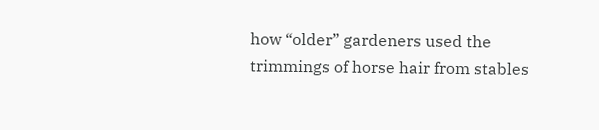how “older” gardeners used the trimmings of horse hair from stables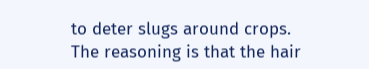to deter slugs around crops.
The reasoning is that the hair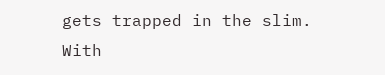gets trapped in the slim.
With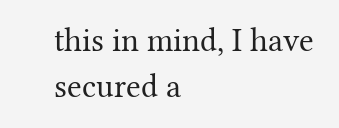this in mind, I have secured a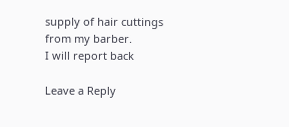supply of hair cuttings from my barber.
I will report back

Leave a Reply